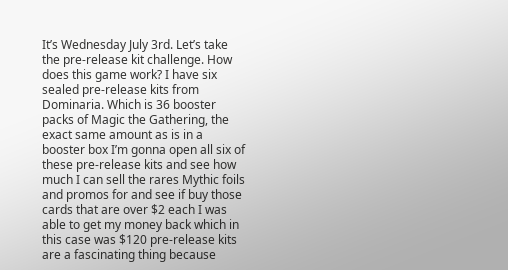It’s Wednesday July 3rd. Let’s take the pre-release kit challenge. How does this game work? I have six sealed pre-release kits from Dominaria. Which is 36 booster packs of Magic the Gathering, the exact same amount as is in a booster box I’m gonna open all six of these pre-release kits and see how much I can sell the rares Mythic foils and promos for and see if buy those cards that are over $2 each I was able to get my money back which in this case was $120 pre-release kits are a fascinating thing because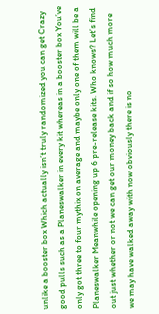unlike a booster box Which actually isn’t truly randomized you can get Crazy good pulls such as a Planeswalker in every kit whereas in a booster box You’ve only got three to four mythix on average and maybe only one of them will be a Planeswalker Meanwhile opening up 6 pre-release kits. Who knows? Let’s find out just whether or not we can get our money back and if so how much more we may have walked away with now obviously there is no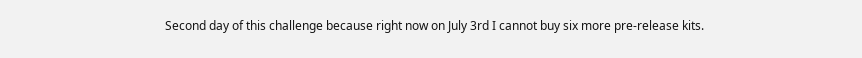Second day of this challenge because right now on July 3rd I cannot buy six more pre-release kits.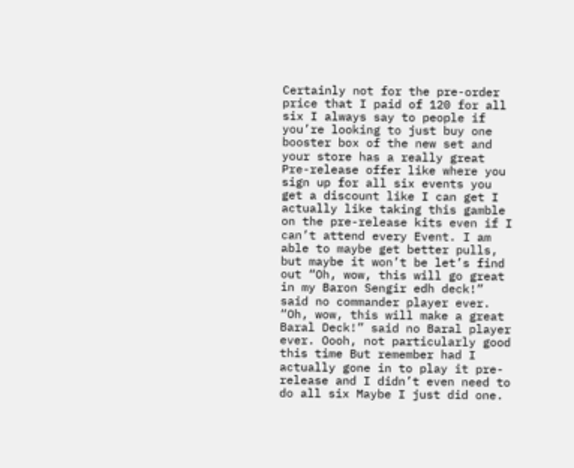Certainly not for the pre-order price that I paid of 120 for all six I always say to people if you’re looking to just buy one booster box of the new set and your store has a really great Pre-release offer like where you sign up for all six events you get a discount like I can get I actually like taking this gamble on the pre-release kits even if I can’t attend every Event. I am able to maybe get better pulls, but maybe it won’t be let’s find out “Oh, wow, this will go great in my Baron Sengir edh deck!” said no commander player ever. “Oh, wow, this will make a great Baral Deck!” said no Baral player ever. Oooh, not particularly good this time But remember had I actually gone in to play it pre-release and I didn’t even need to do all six Maybe I just did one.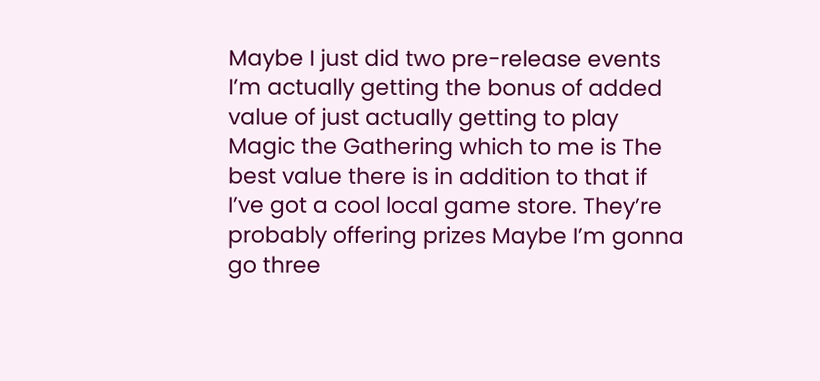Maybe I just did two pre-release events I’m actually getting the bonus of added value of just actually getting to play Magic the Gathering which to me is The best value there is in addition to that if I’ve got a cool local game store. They’re probably offering prizes Maybe I’m gonna go three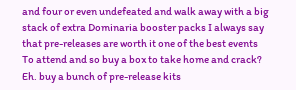and four or even undefeated and walk away with a big stack of extra Dominaria booster packs I always say that pre-releases are worth it one of the best events To attend and so buy a box to take home and crack? Eh. buy a bunch of pre-release kits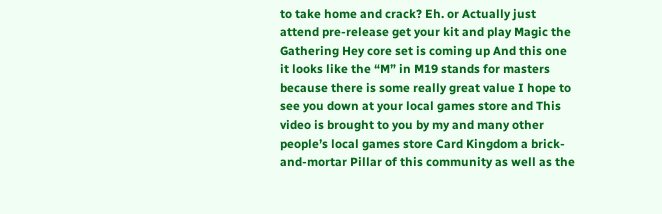to take home and crack? Eh. or Actually just attend pre-release get your kit and play Magic the Gathering Hey core set is coming up And this one it looks like the “M” in M19 stands for masters because there is some really great value I hope to see you down at your local games store and This video is brought to you by my and many other people’s local games store Card Kingdom a brick-and-mortar Pillar of this community as well as the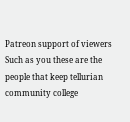Patreon support of viewers Such as you these are the people that keep tellurian community college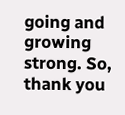going and growing strong. So, thank you